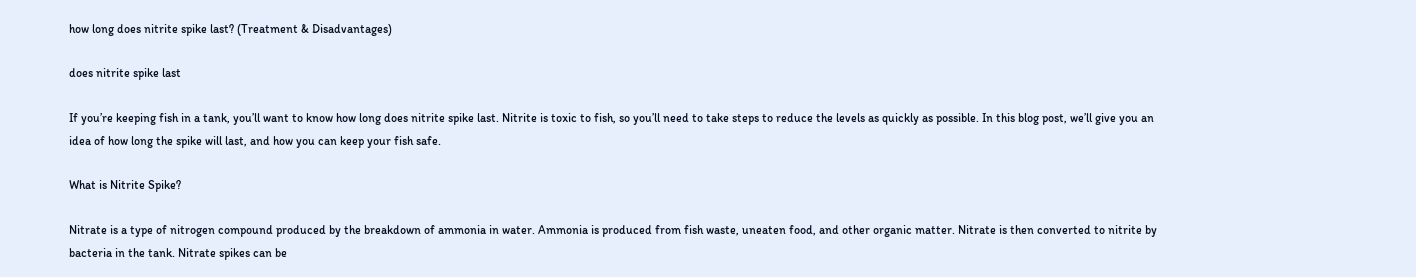how long does nitrite spike last? (Treatment & Disadvantages)

does nitrite spike last

If you’re keeping fish in a tank, you’ll want to know how long does nitrite spike last. Nitrite is toxic to fish, so you’ll need to take steps to reduce the levels as quickly as possible. In this blog post, we’ll give you an idea of how long the spike will last, and how you can keep your fish safe.

What is Nitrite Spike?

Nitrate is a type of nitrogen compound produced by the breakdown of ammonia in water. Ammonia is produced from fish waste, uneaten food, and other organic matter. Nitrate is then converted to nitrite by bacteria in the tank. Nitrate spikes can be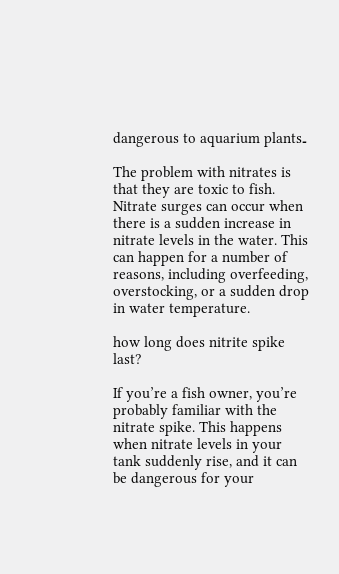dangerous to aquarium plants۔

The problem with nitrates is that they are toxic to fish. Nitrate surges can occur when there is a sudden increase in nitrate levels in the water. This can happen for a number of reasons, including overfeeding, overstocking, or a sudden drop in water temperature.

how long does nitrite spike last?

If you’re a fish owner, you’re probably familiar with the nitrate spike. This happens when nitrate levels in your tank suddenly rise, and it can be dangerous for your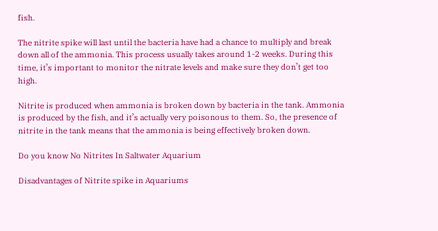fish.

The nitrite spike will last until the bacteria have had a chance to multiply and break down all of the ammonia. This process usually takes around 1-2 weeks. During this time, it’s important to monitor the nitrate levels and make sure they don’t get too high.

Nitrite is produced when ammonia is broken down by bacteria in the tank. Ammonia is produced by the fish, and it’s actually very poisonous to them. So, the presence of nitrite in the tank means that the ammonia is being effectively broken down.

Do you know No Nitrites In Saltwater Aquarium

Disadvantages of Nitrite spike in Aquariums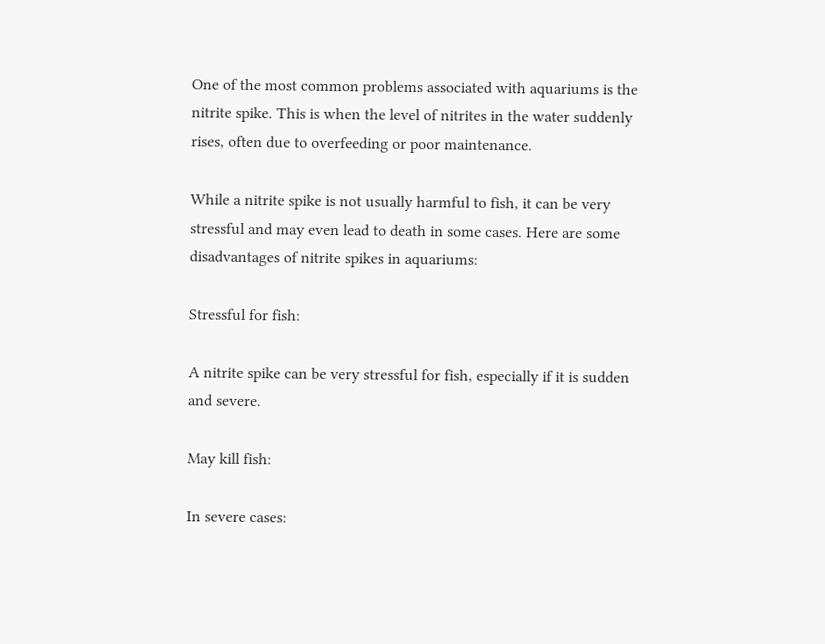One of the most common problems associated with aquariums is the nitrite spike. This is when the level of nitrites in the water suddenly rises, often due to overfeeding or poor maintenance.

While a nitrite spike is not usually harmful to fish, it can be very stressful and may even lead to death in some cases. Here are some disadvantages of nitrite spikes in aquariums:

Stressful for fish:

A nitrite spike can be very stressful for fish, especially if it is sudden and severe.

May kill fish:

In severe cases: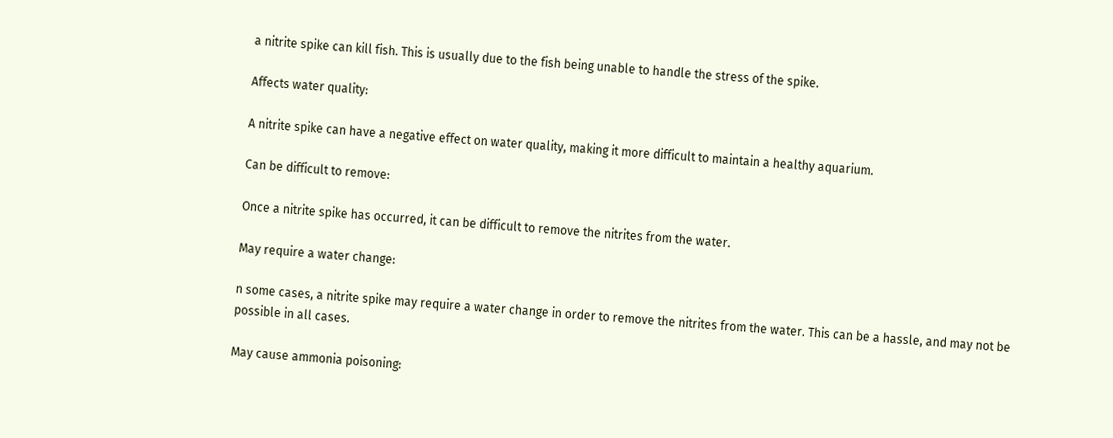a nitrite spike can kill fish. This is usually due to the fish being unable to handle the stress of the spike.

Affects water quality:

A nitrite spike can have a negative effect on water quality, making it more difficult to maintain a healthy aquarium.

Can be difficult to remove:

Once a nitrite spike has occurred, it can be difficult to remove the nitrites from the water.

May require a water change:

n some cases, a nitrite spike may require a water change in order to remove the nitrites from the water. This can be a hassle, and may not be possible in all cases.

May cause ammonia poisoning: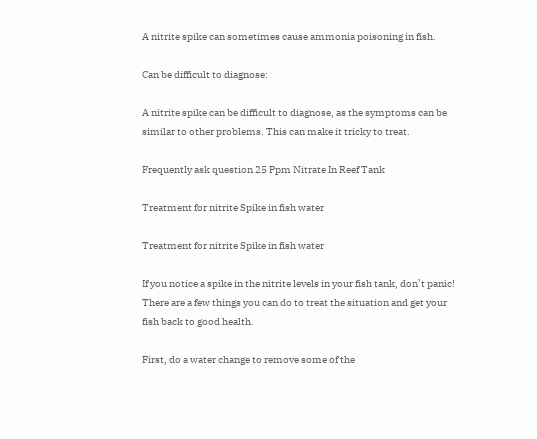A nitrite spike can sometimes cause ammonia poisoning in fish.

Can be difficult to diagnose:

A nitrite spike can be difficult to diagnose, as the symptoms can be similar to other problems. This can make it tricky to treat.

Frequently ask question 25 Ppm Nitrate In Reef Tank

Treatment for nitrite Spike in fish water

Treatment for nitrite Spike in fish water

If you notice a spike in the nitrite levels in your fish tank, don’t panic! There are a few things you can do to treat the situation and get your fish back to good health.

First, do a water change to remove some of the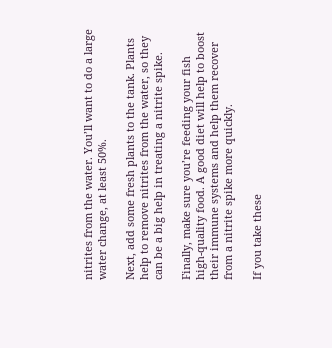nitrites from the water. You’ll want to do a large water change, at least 50%.

Next, add some fresh plants to the tank. Plants help to remove nitrites from the water, so they can be a big help in treating a nitrite spike.

Finally, make sure you’re feeding your fish high-quality food. A good diet will help to boost their immune systems and help them recover from a nitrite spike more quickly.

If you take these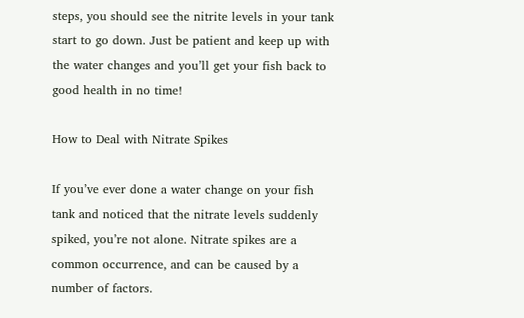steps, you should see the nitrite levels in your tank start to go down. Just be patient and keep up with the water changes and you’ll get your fish back to good health in no time!

How to Deal with Nitrate Spikes

If you’ve ever done a water change on your fish tank and noticed that the nitrate levels suddenly spiked, you’re not alone. Nitrate spikes are a common occurrence, and can be caused by a number of factors.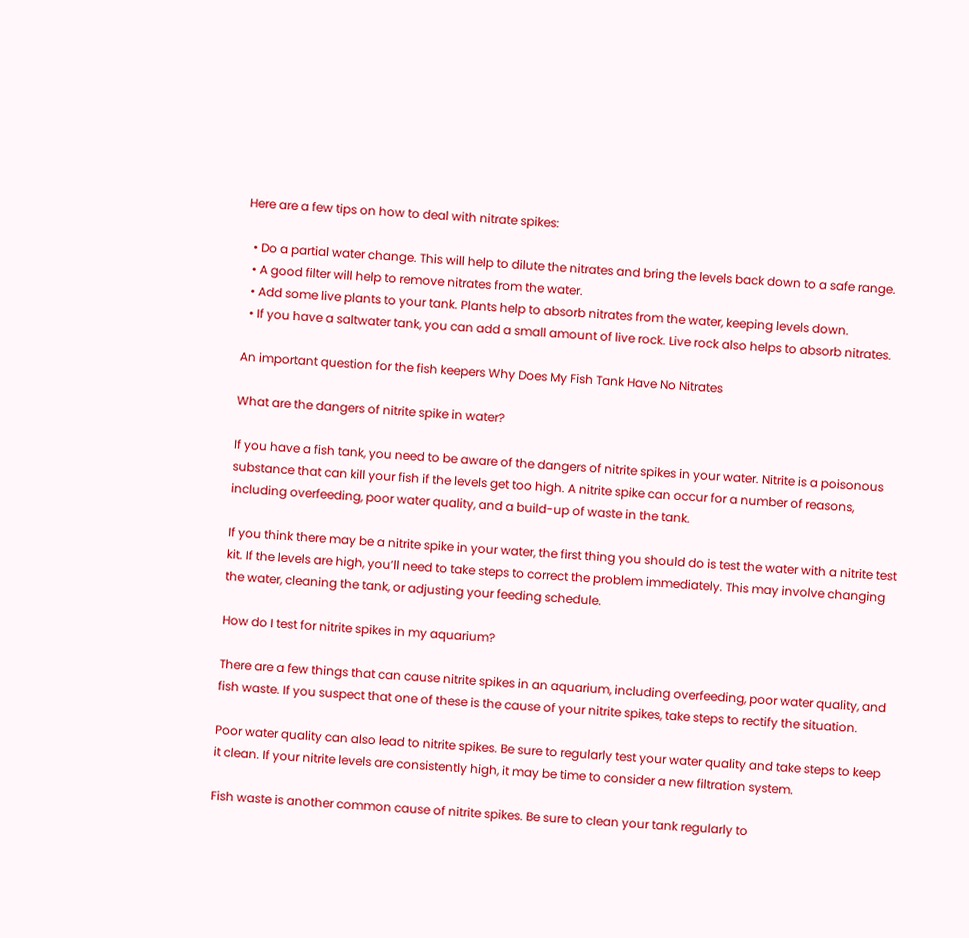Here are a few tips on how to deal with nitrate spikes:

  • Do a partial water change. This will help to dilute the nitrates and bring the levels back down to a safe range.
  • A good filter will help to remove nitrates from the water.
  • Add some live plants to your tank. Plants help to absorb nitrates from the water, keeping levels down.
  • If you have a saltwater tank, you can add a small amount of live rock. Live rock also helps to absorb nitrates.

An important question for the fish keepers Why Does My Fish Tank Have No Nitrates

What are the dangers of nitrite spike in water?

If you have a fish tank, you need to be aware of the dangers of nitrite spikes in your water. Nitrite is a poisonous substance that can kill your fish if the levels get too high. A nitrite spike can occur for a number of reasons, including overfeeding, poor water quality, and a build-up of waste in the tank.

If you think there may be a nitrite spike in your water, the first thing you should do is test the water with a nitrite test kit. If the levels are high, you’ll need to take steps to correct the problem immediately. This may involve changing the water, cleaning the tank, or adjusting your feeding schedule.

How do I test for nitrite spikes in my aquarium?

There are a few things that can cause nitrite spikes in an aquarium, including overfeeding, poor water quality, and fish waste. If you suspect that one of these is the cause of your nitrite spikes, take steps to rectify the situation.

Poor water quality can also lead to nitrite spikes. Be sure to regularly test your water quality and take steps to keep it clean. If your nitrite levels are consistently high, it may be time to consider a new filtration system.

Fish waste is another common cause of nitrite spikes. Be sure to clean your tank regularly to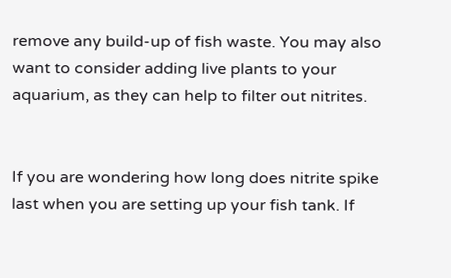remove any build-up of fish waste. You may also want to consider adding live plants to your aquarium, as they can help to filter out nitrites.


If you are wondering how long does nitrite spike last when you are setting up your fish tank. If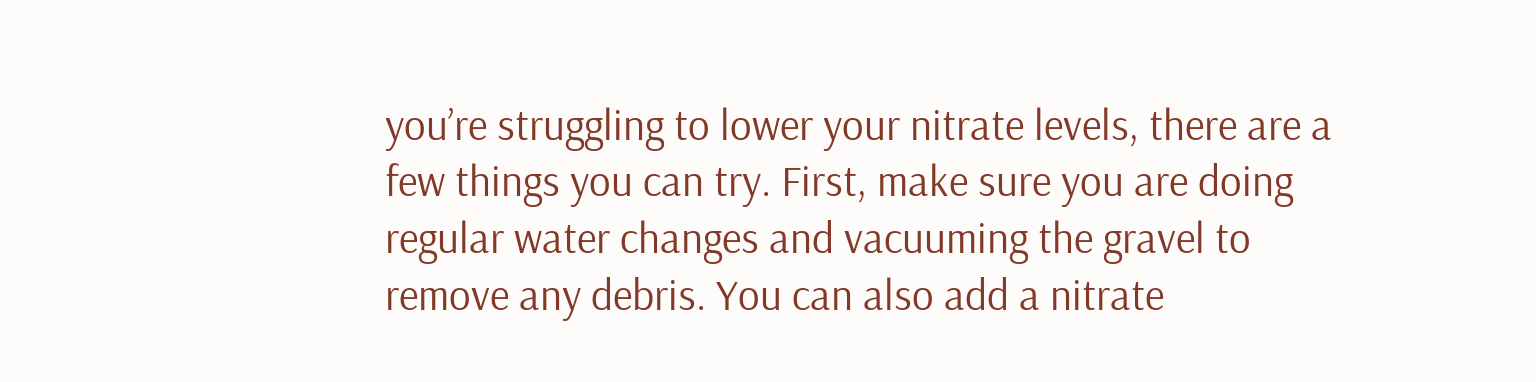you’re struggling to lower your nitrate levels, there are a few things you can try. First, make sure you are doing regular water changes and vacuuming the gravel to remove any debris. You can also add a nitrate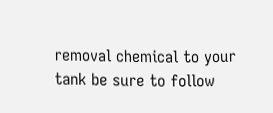removal chemical to your tank be sure to follow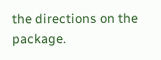the directions on the package.